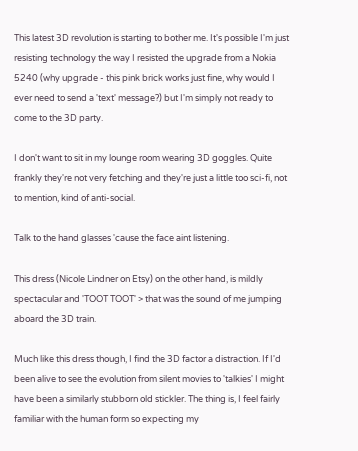This latest 3D revolution is starting to bother me. It's possible I'm just resisting technology the way I resisted the upgrade from a Nokia 5240 (why upgrade - this pink brick works just fine, why would I ever need to send a 'text' message?) but I'm simply not ready to come to the 3D party.

I don't want to sit in my lounge room wearing 3D goggles. Quite frankly they're not very fetching and they're just a little too sci-fi, not to mention, kind of anti-social.

Talk to the hand glasses 'cause the face aint listening.

This dress (Nicole Lindner on Etsy) on the other hand, is mildly spectacular and 'TOOT TOOT' > that was the sound of me jumping aboard the 3D train.

Much like this dress though, I find the 3D factor a distraction. If I'd been alive to see the evolution from silent movies to 'talkies' I might have been a similarly stubborn old stickler. The thing is, I feel fairly familiar with the human form so expecting my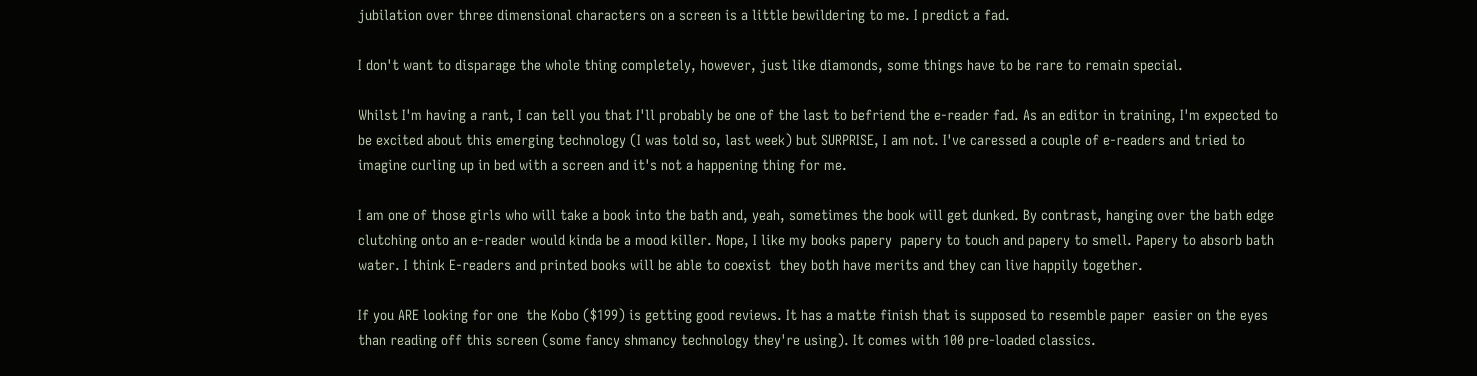jubilation over three dimensional characters on a screen is a little bewildering to me. I predict a fad.

I don't want to disparage the whole thing completely, however, just like diamonds, some things have to be rare to remain special.

Whilst I'm having a rant, I can tell you that I'll probably be one of the last to befriend the e-reader fad. As an editor in training, I'm expected to be excited about this emerging technology (I was told so, last week) but SURPRISE, I am not. I've caressed a couple of e-readers and tried to imagine curling up in bed with a screen and it's not a happening thing for me.

I am one of those girls who will take a book into the bath and, yeah, sometimes the book will get dunked. By contrast, hanging over the bath edge clutching onto an e-reader would kinda be a mood killer. Nope, I like my books papery  papery to touch and papery to smell. Papery to absorb bath water. I think E-readers and printed books will be able to coexist  they both have merits and they can live happily together.

If you ARE looking for one  the Kobo ($199) is getting good reviews. It has a matte finish that is supposed to resemble paper  easier on the eyes than reading off this screen (some fancy shmancy technology they're using). It comes with 100 pre-loaded classics.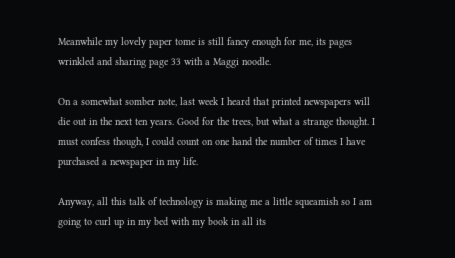Meanwhile my lovely paper tome is still fancy enough for me, its pages wrinkled and sharing page 33 with a Maggi noodle.

On a somewhat somber note, last week I heard that printed newspapers will die out in the next ten years. Good for the trees, but what a strange thought. I must confess though, I could count on one hand the number of times I have purchased a newspaper in my life.

Anyway, all this talk of technology is making me a little squeamish so I am going to curl up in my bed with my book in all its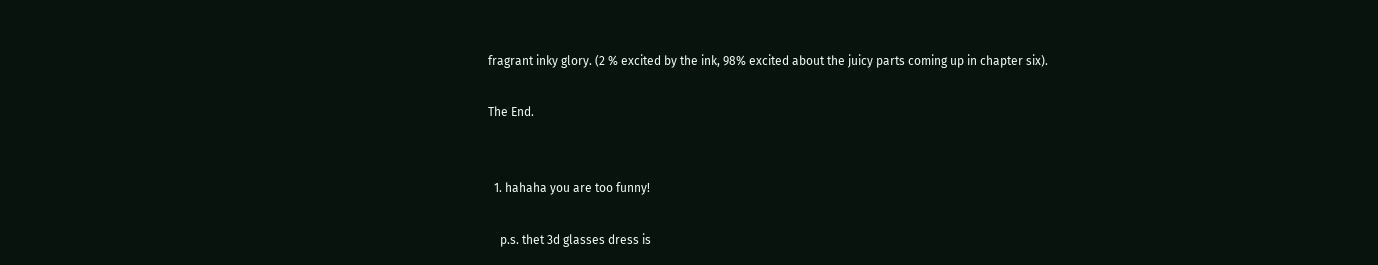fragrant inky glory. (2 % excited by the ink, 98% excited about the juicy parts coming up in chapter six).

The End.


  1. hahaha you are too funny!

    p.s. thet 3d glasses dress is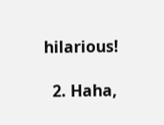hilarious!

  2. Haha,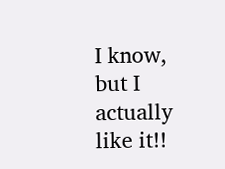I know, but I actually like it!!